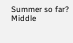Summer so far?
Middle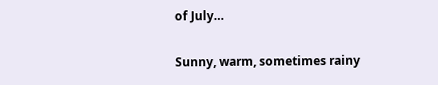of July…

Sunny, warm, sometimes rainy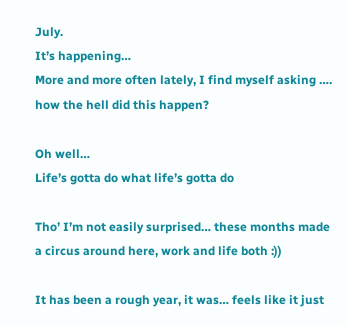July.
It’s happening…
More and more often lately, I find myself asking …. how the hell did this happen?

Oh well…
Life’s gotta do what life’s gotta do

Tho’ I’m not easily surprised… these months made a circus around here, work and life both :))

It has been a rough year, it was… feels like it just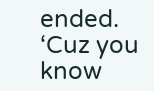ended.
‘Cuz you know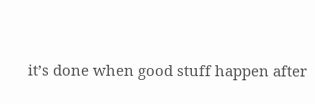it’s done when good stuff happen after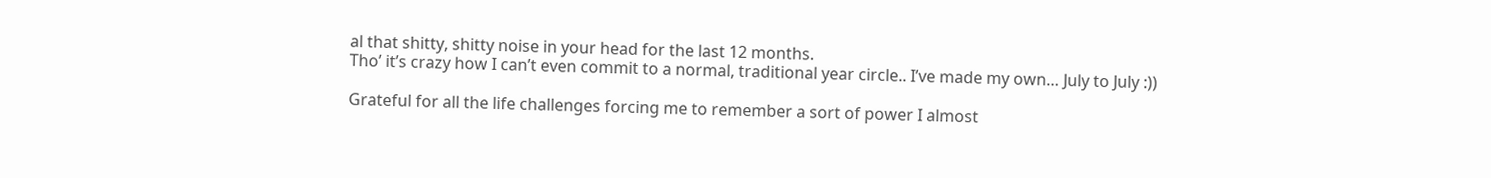al that shitty, shitty noise in your head for the last 12 months.
Tho’ it’s crazy how I can’t even commit to a normal, traditional year circle.. I’ve made my own… July to July :))

Grateful for all the life challenges forcing me to remember a sort of power I almost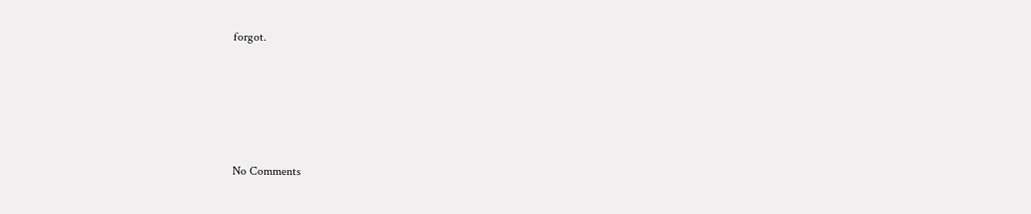forgot.





No Comments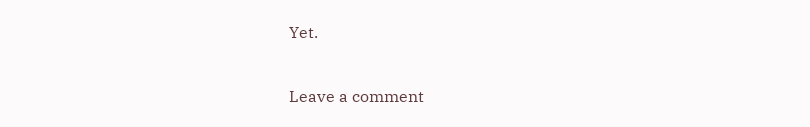Yet.

Leave a comment